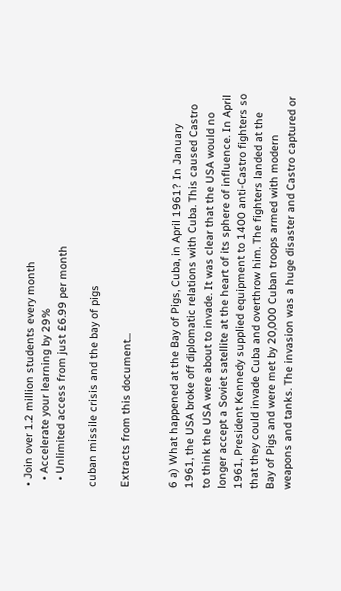• Join over 1.2 million students every month
  • Accelerate your learning by 29%
  • Unlimited access from just £6.99 per month

cuban missile crisis and the bay of pigs

Extracts from this document...


6 a) What happened at the Bay of Pigs, Cuba, in April 1961? In January 1961, the USA broke off diplomatic relations with Cuba. This caused Castro to think the USA were about to invade. It was clear that the USA would no longer accept a Soviet satellite at the heart of its sphere of influence. In April 1961, President Kennedy supplied equipment to 1400 anti-Castro fighters so that they could invade Cuba and overthrow him. The fighters landed at the Bay of Pigs and were met by 20,000 Cuban troops armed with modern weapons and tanks. The invasion was a huge disaster and Castro captured or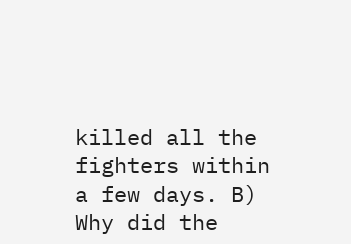killed all the fighters within a few days. B) Why did the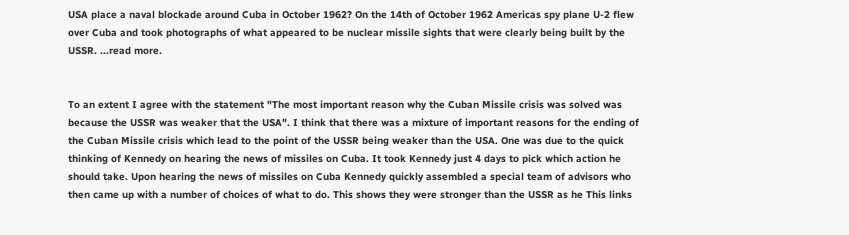USA place a naval blockade around Cuba in October 1962? On the 14th of October 1962 Americas spy plane U-2 flew over Cuba and took photographs of what appeared to be nuclear missile sights that were clearly being built by the USSR. ...read more.


To an extent I agree with the statement "The most important reason why the Cuban Missile crisis was solved was because the USSR was weaker that the USA". I think that there was a mixture of important reasons for the ending of the Cuban Missile crisis which lead to the point of the USSR being weaker than the USA. One was due to the quick thinking of Kennedy on hearing the news of missiles on Cuba. It took Kennedy just 4 days to pick which action he should take. Upon hearing the news of missiles on Cuba Kennedy quickly assembled a special team of advisors who then came up with a number of choices of what to do. This shows they were stronger than the USSR as he This links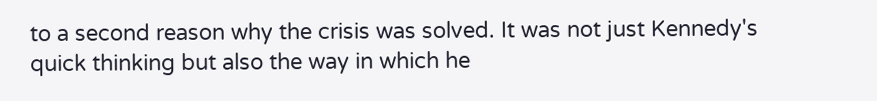to a second reason why the crisis was solved. It was not just Kennedy's quick thinking but also the way in which he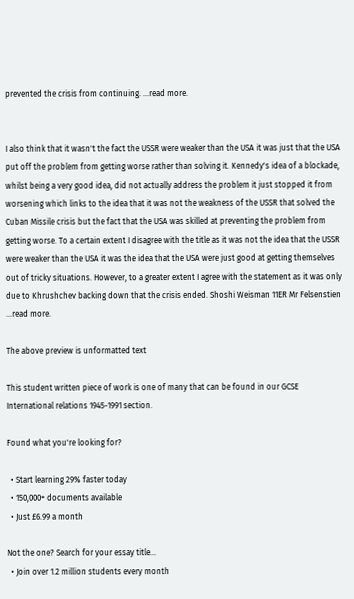prevented the crisis from continuing. ...read more.


I also think that it wasn't the fact the USSR were weaker than the USA it was just that the USA put off the problem from getting worse rather than solving it. Kennedy's idea of a blockade, whilst being a very good idea, did not actually address the problem it just stopped it from worsening which links to the idea that it was not the weakness of the USSR that solved the Cuban Missile crisis but the fact that the USA was skilled at preventing the problem from getting worse. To a certain extent I disagree with the title as it was not the idea that the USSR were weaker than the USA it was the idea that the USA were just good at getting themselves out of tricky situations. However, to a greater extent I agree with the statement as it was only due to Khrushchev backing down that the crisis ended. Shoshi Weisman 11ER Mr Felsenstien ...read more.

The above preview is unformatted text

This student written piece of work is one of many that can be found in our GCSE International relations 1945-1991 section.

Found what you're looking for?

  • Start learning 29% faster today
  • 150,000+ documents available
  • Just £6.99 a month

Not the one? Search for your essay title...
  • Join over 1.2 million students every month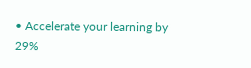• Accelerate your learning by 29%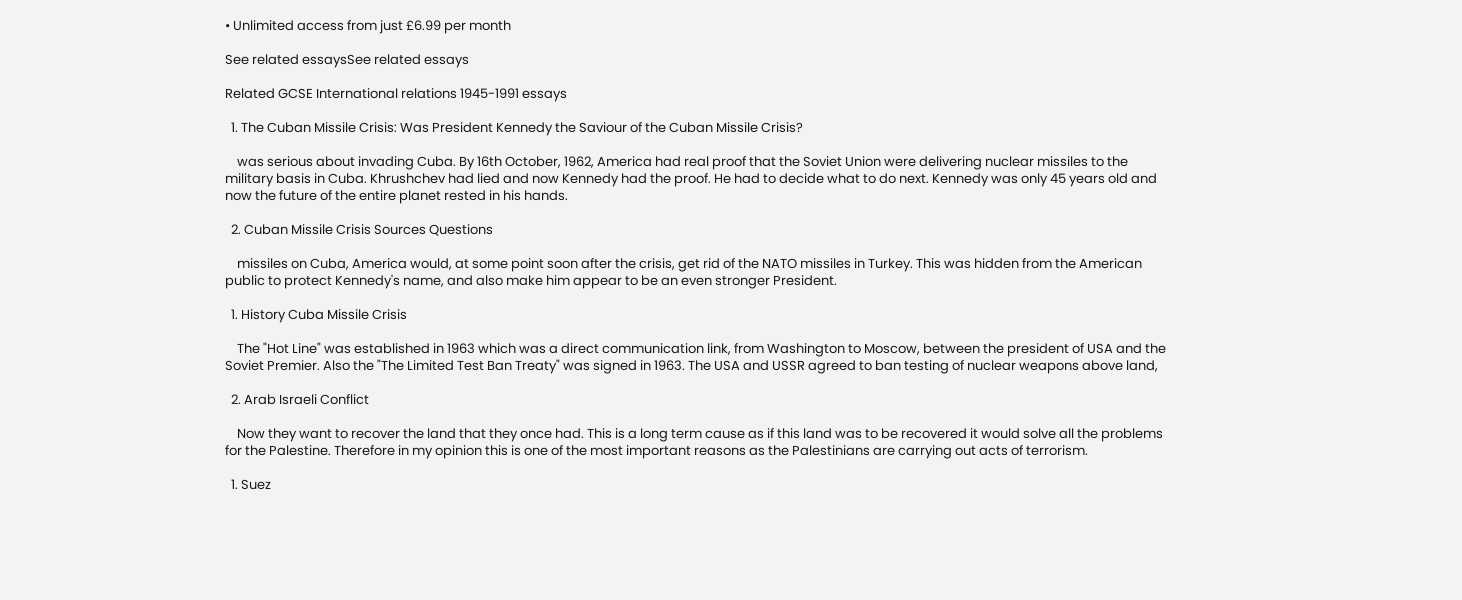• Unlimited access from just £6.99 per month

See related essaysSee related essays

Related GCSE International relations 1945-1991 essays

  1. The Cuban Missile Crisis: Was President Kennedy the Saviour of the Cuban Missile Crisis?

    was serious about invading Cuba. By 16th October, 1962, America had real proof that the Soviet Union were delivering nuclear missiles to the military basis in Cuba. Khrushchev had lied and now Kennedy had the proof. He had to decide what to do next. Kennedy was only 45 years old and now the future of the entire planet rested in his hands.

  2. Cuban Missile Crisis Sources Questions

    missiles on Cuba, America would, at some point soon after the crisis, get rid of the NATO missiles in Turkey. This was hidden from the American public to protect Kennedy's name, and also make him appear to be an even stronger President.

  1. History Cuba Missile Crisis

    The "Hot Line" was established in 1963 which was a direct communication link, from Washington to Moscow, between the president of USA and the Soviet Premier. Also the "The Limited Test Ban Treaty" was signed in 1963. The USA and USSR agreed to ban testing of nuclear weapons above land,

  2. Arab Israeli Conflict

    Now they want to recover the land that they once had. This is a long term cause as if this land was to be recovered it would solve all the problems for the Palestine. Therefore in my opinion this is one of the most important reasons as the Palestinians are carrying out acts of terrorism.

  1. Suez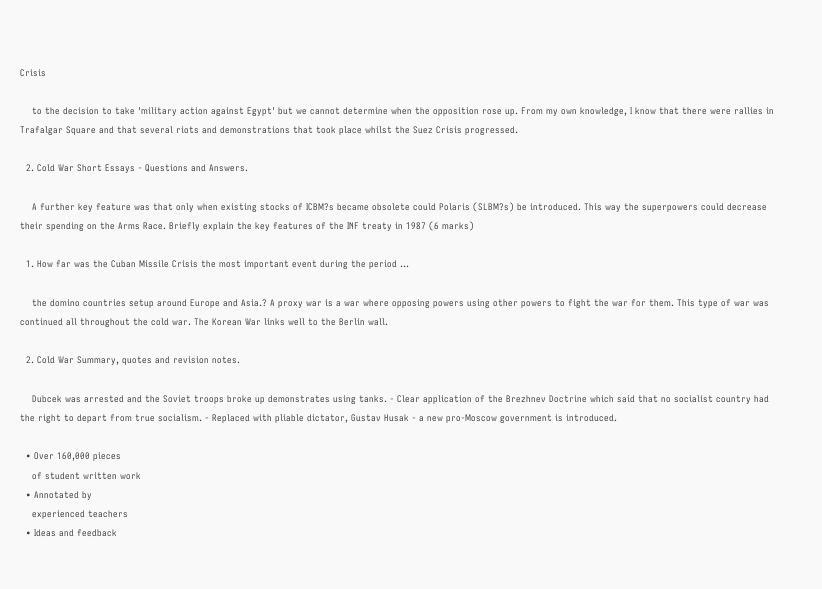Crisis

    to the decision to take 'military action against Egypt' but we cannot determine when the opposition rose up. From my own knowledge, I know that there were rallies in Trafalgar Square and that several riots and demonstrations that took place whilst the Suez Crisis progressed.

  2. Cold War Short Essays - Questions and Answers.

    A further key feature was that only when existing stocks of ICBM?s became obsolete could Polaris (SLBM?s) be introduced. This way the superpowers could decrease their spending on the Arms Race. Briefly explain the key features of the INF treaty in 1987 (6 marks)

  1. How far was the Cuban Missile Crisis the most important event during the period ...

    the domino countries setup around Europe and Asia.? A proxy war is a war where opposing powers using other powers to fight the war for them. This type of war was continued all throughout the cold war. The Korean War links well to the Berlin wall.

  2. Cold War Summary, quotes and revision notes.

    Dubcek was arrested and the Soviet troops broke up demonstrates using tanks. - Clear application of the Brezhnev Doctrine which said that no socialist country had the right to depart from true socialism. - Replaced with pliable dictator, Gustav Husak - a new pro-Moscow government is introduced.

  • Over 160,000 pieces
    of student written work
  • Annotated by
    experienced teachers
  • Ideas and feedback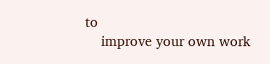to
    improve your own work